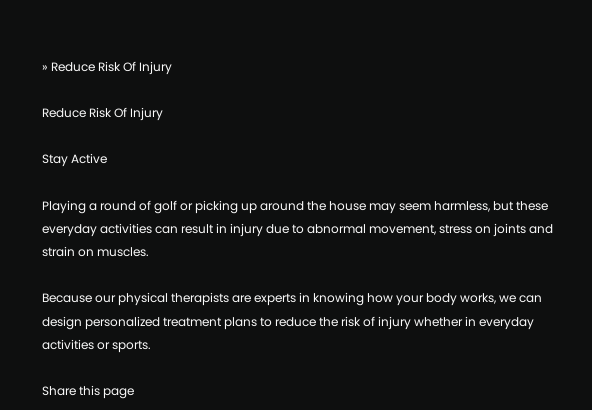» Reduce Risk Of Injury

Reduce Risk Of Injury

Stay Active

Playing a round of golf or picking up around the house may seem harmless, but these everyday activities can result in injury due to abnormal movement, stress on joints and strain on muscles.

Because our physical therapists are experts in knowing how your body works, we can design personalized treatment plans to reduce the risk of injury whether in everyday activities or sports.

Share this page